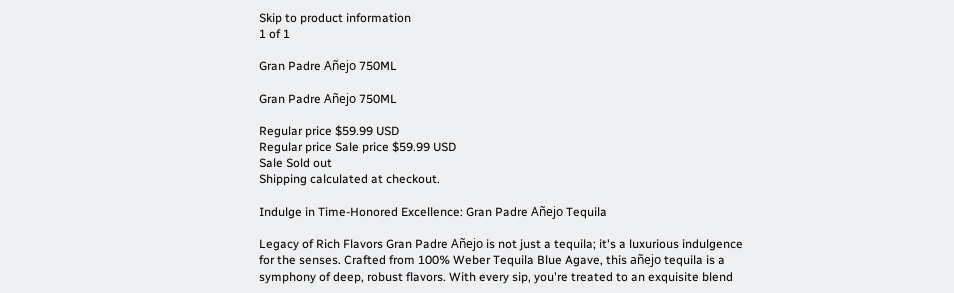Skip to product information
1 of 1

Gran Padre Añejo 750ML

Gran Padre Añejo 750ML

Regular price $59.99 USD
Regular price Sale price $59.99 USD
Sale Sold out
Shipping calculated at checkout.

Indulge in Time-Honored Excellence: Gran Padre Añejo Tequila

Legacy of Rich Flavors Gran Padre Añejo is not just a tequila; it's a luxurious indulgence for the senses. Crafted from 100% Weber Tequila Blue Agave, this añejo tequila is a symphony of deep, robust flavors. With every sip, you're treated to an exquisite blend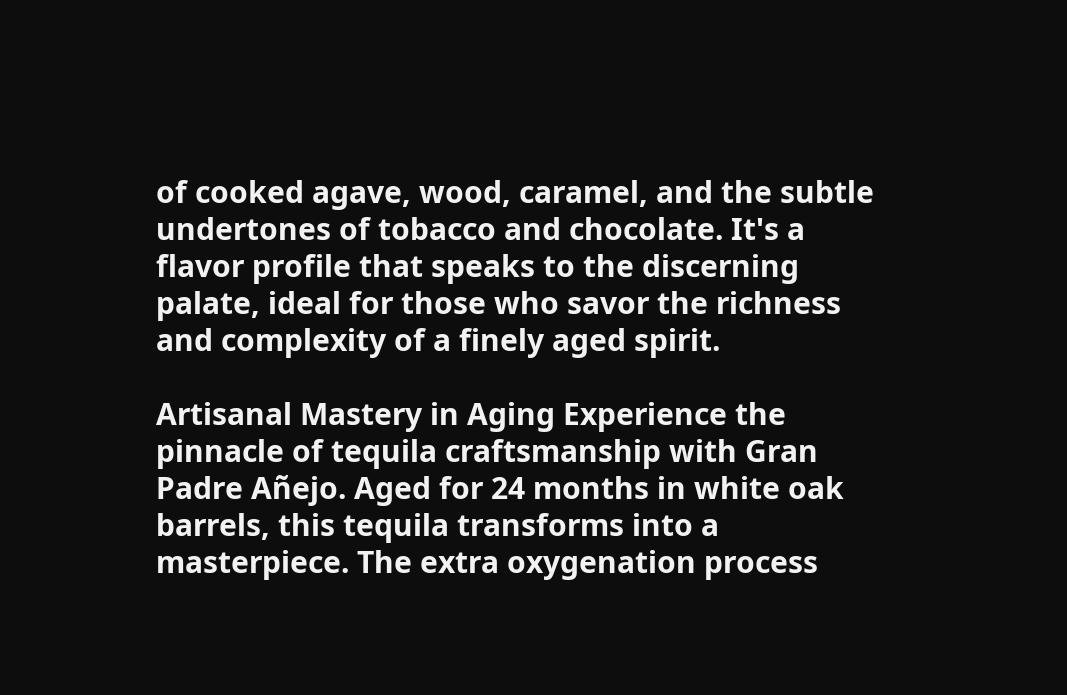of cooked agave, wood, caramel, and the subtle undertones of tobacco and chocolate. It's a flavor profile that speaks to the discerning palate, ideal for those who savor the richness and complexity of a finely aged spirit.

Artisanal Mastery in Aging Experience the pinnacle of tequila craftsmanship with Gran Padre Añejo. Aged for 24 months in white oak barrels, this tequila transforms into a masterpiece. The extra oxygenation process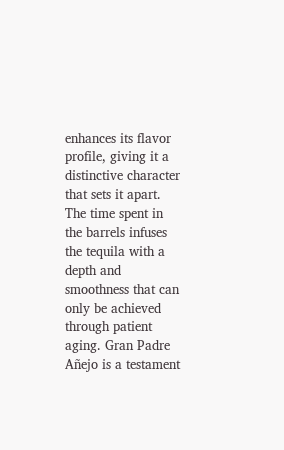enhances its flavor profile, giving it a distinctive character that sets it apart. The time spent in the barrels infuses the tequila with a depth and smoothness that can only be achieved through patient aging. Gran Padre Añejo is a testament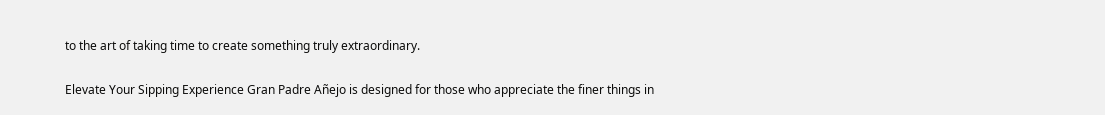to the art of taking time to create something truly extraordinary.

Elevate Your Sipping Experience Gran Padre Añejo is designed for those who appreciate the finer things in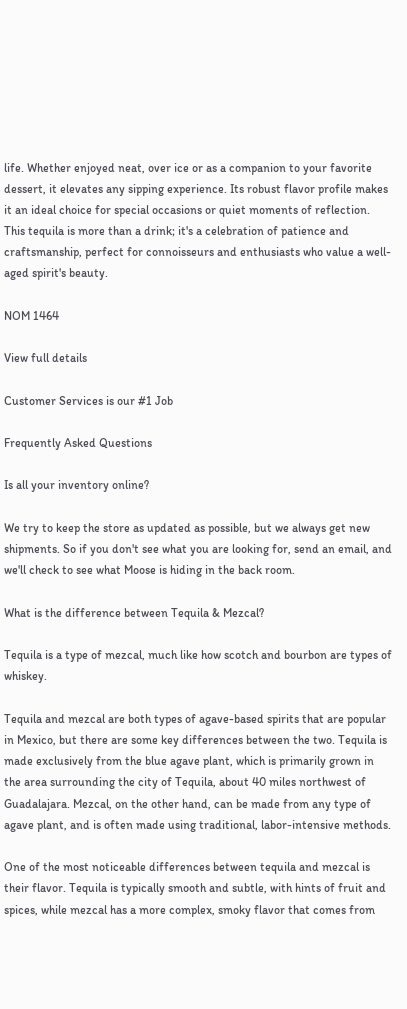life. Whether enjoyed neat, over ice or as a companion to your favorite dessert, it elevates any sipping experience. Its robust flavor profile makes it an ideal choice for special occasions or quiet moments of reflection. This tequila is more than a drink; it's a celebration of patience and craftsmanship, perfect for connoisseurs and enthusiasts who value a well-aged spirit's beauty.

NOM 1464

View full details

Customer Services is our #1 Job

Frequently Asked Questions

Is all your inventory online?

We try to keep the store as updated as possible, but we always get new shipments. So if you don't see what you are looking for, send an email, and we'll check to see what Moose is hiding in the back room.

What is the difference between Tequila & Mezcal?

Tequila is a type of mezcal, much like how scotch and bourbon are types of whiskey.

Tequila and mezcal are both types of agave-based spirits that are popular in Mexico, but there are some key differences between the two. Tequila is made exclusively from the blue agave plant, which is primarily grown in the area surrounding the city of Tequila, about 40 miles northwest of Guadalajara. Mezcal, on the other hand, can be made from any type of agave plant, and is often made using traditional, labor-intensive methods.

One of the most noticeable differences between tequila and mezcal is their flavor. Tequila is typically smooth and subtle, with hints of fruit and spices, while mezcal has a more complex, smoky flavor that comes from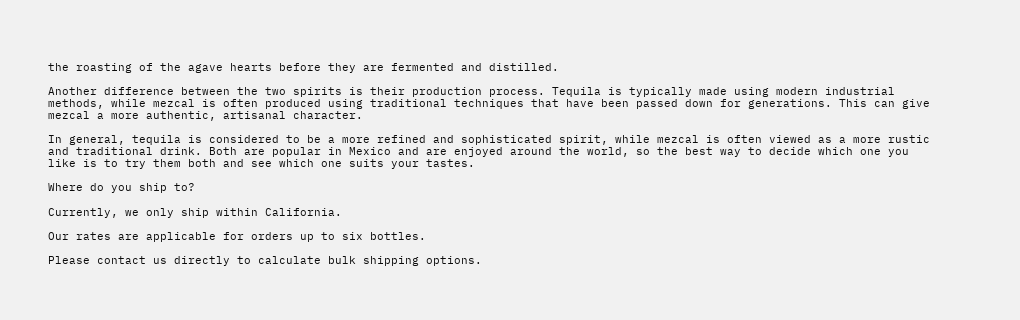the roasting of the agave hearts before they are fermented and distilled.

Another difference between the two spirits is their production process. Tequila is typically made using modern industrial methods, while mezcal is often produced using traditional techniques that have been passed down for generations. This can give mezcal a more authentic, artisanal character.

In general, tequila is considered to be a more refined and sophisticated spirit, while mezcal is often viewed as a more rustic and traditional drink. Both are popular in Mexico and are enjoyed around the world, so the best way to decide which one you like is to try them both and see which one suits your tastes.

Where do you ship to?

Currently, we only ship within California.

Our rates are applicable for orders up to six bottles.

Please contact us directly to calculate bulk shipping options.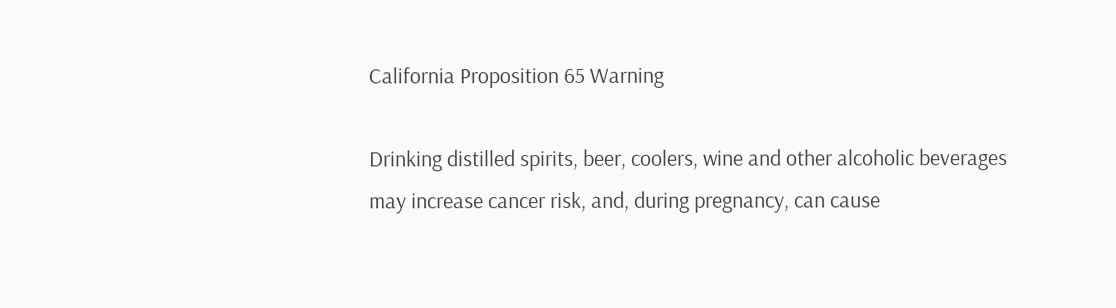California Proposition 65 Warning

Drinking distilled spirits, beer, coolers, wine and other alcoholic beverages may increase cancer risk, and, during pregnancy, can cause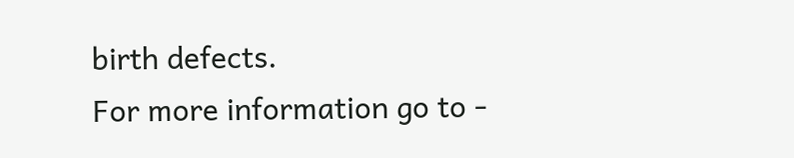birth defects.
For more information go to -